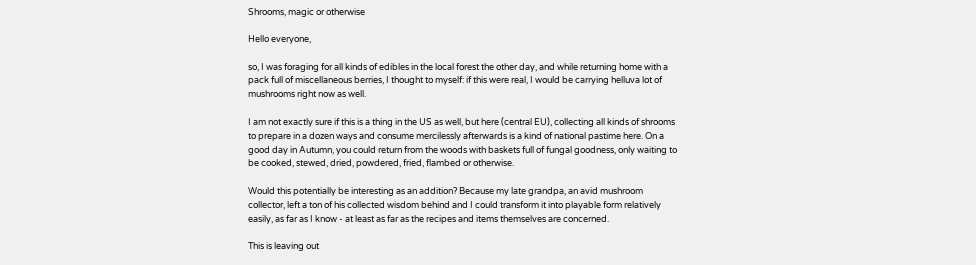Shrooms, magic or otherwise

Hello everyone,

so, I was foraging for all kinds of edibles in the local forest the other day, and while returning home with a pack full of miscellaneous berries, I thought to myself: if this were real, I would be carrying helluva lot of mushrooms right now as well.

I am not exactly sure if this is a thing in the US as well, but here (central EU), collecting all kinds of shrooms to prepare in a dozen ways and consume mercilessly afterwards is a kind of national pastime here. On a good day in Autumn, you could return from the woods with baskets full of fungal goodness, only waiting to be cooked, stewed, dried, powdered, fried, flambed or otherwise.

Would this potentially be interesting as an addition? Because my late grandpa, an avid mushroom collector, left a ton of his collected wisdom behind and I could transform it into playable form relatively easily, as far as I know - at least as far as the recipes and items themselves are concerned.

This is leaving out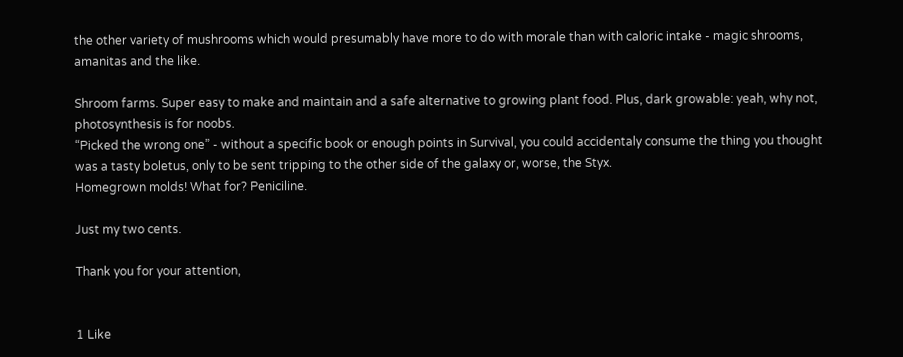the other variety of mushrooms which would presumably have more to do with morale than with caloric intake - magic shrooms, amanitas and the like.

Shroom farms. Super easy to make and maintain and a safe alternative to growing plant food. Plus, dark growable: yeah, why not, photosynthesis is for noobs.
“Picked the wrong one” - without a specific book or enough points in Survival, you could accidentaly consume the thing you thought was a tasty boletus, only to be sent tripping to the other side of the galaxy or, worse, the Styx.
Homegrown molds! What for? Peniciline.

Just my two cents.

Thank you for your attention,


1 Like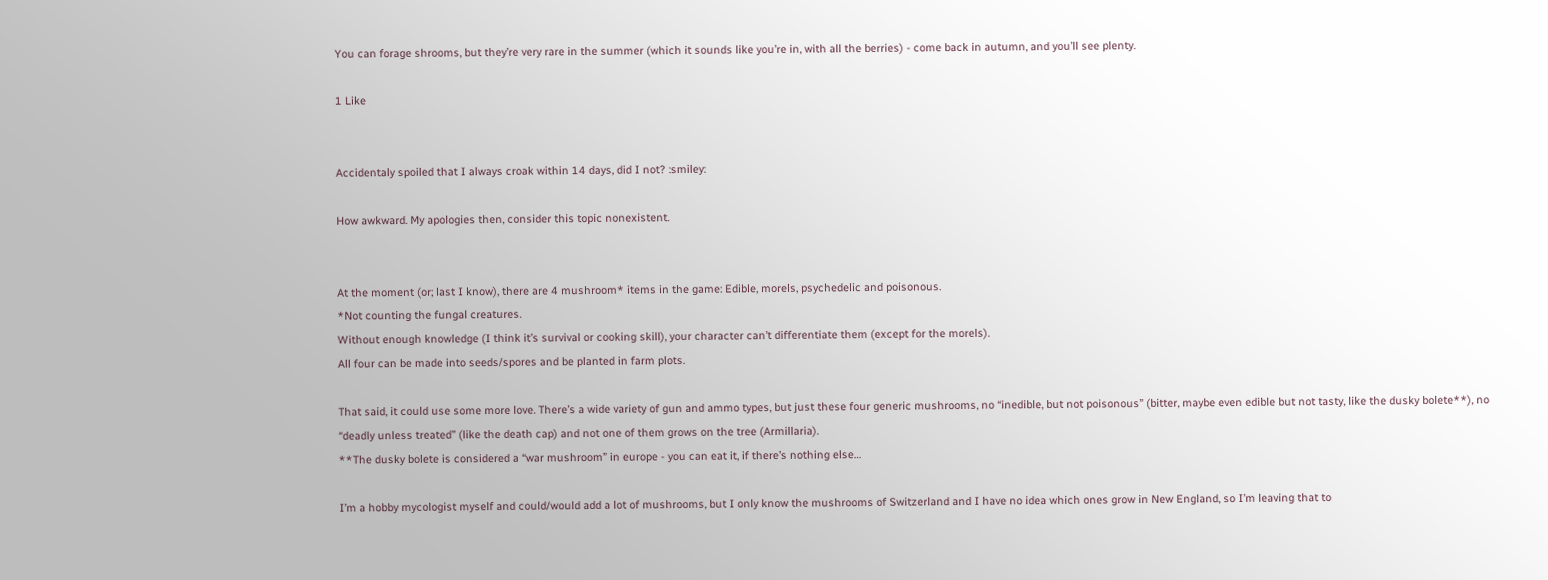You can forage shrooms, but they’re very rare in the summer (which it sounds like you’re in, with all the berries) - come back in autumn, and you’ll see plenty.

1 Like


Accidentaly spoiled that I always croak within 14 days, did I not? :smiley:

How awkward. My apologies then, consider this topic nonexistent.


At the moment (or; last I know), there are 4 mushroom* items in the game: Edible, morels, psychedelic and poisonous.
*Not counting the fungal creatures.
Without enough knowledge (I think it’s survival or cooking skill), your character can’t differentiate them (except for the morels).
All four can be made into seeds/spores and be planted in farm plots.

That said, it could use some more love. There’s a wide variety of gun and ammo types, but just these four generic mushrooms, no “inedible, but not poisonous” (bitter, maybe even edible but not tasty, like the dusky bolete**), no “deadly unless treated” (like the death cap) and not one of them grows on the tree (Armillaria).
**The dusky bolete is considered a “war mushroom” in europe - you can eat it, if there’s nothing else…

I’m a hobby mycologist myself and could/would add a lot of mushrooms, but I only know the mushrooms of Switzerland and I have no idea which ones grow in New England, so I’m leaving that to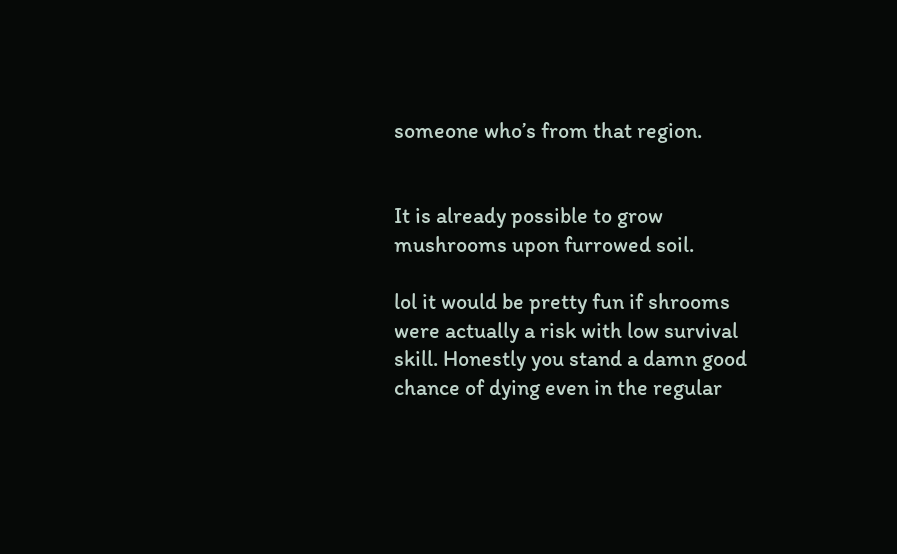someone who’s from that region.


It is already possible to grow mushrooms upon furrowed soil.

lol it would be pretty fun if shrooms were actually a risk with low survival skill. Honestly you stand a damn good chance of dying even in the regular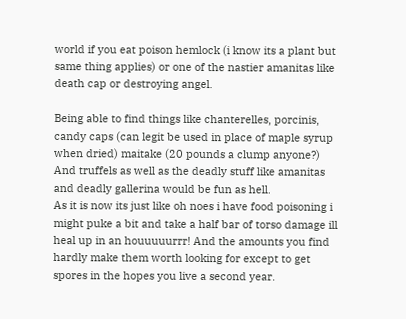world if you eat poison hemlock (i know its a plant but same thing applies) or one of the nastier amanitas like death cap or destroying angel.

Being able to find things like chanterelles, porcinis, candy caps (can legit be used in place of maple syrup when dried) maitake (20 pounds a clump anyone?) And truffels as well as the deadly stuff like amanitas and deadly gallerina would be fun as hell.
As it is now its just like oh noes i have food poisoning i might puke a bit and take a half bar of torso damage ill heal up in an houuuuurrr! And the amounts you find hardly make them worth looking for except to get spores in the hopes you live a second year.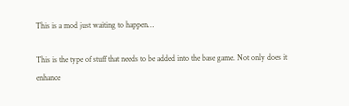This is a mod just waiting to happen…

This is the type of stuff that needs to be added into the base game. Not only does it enhance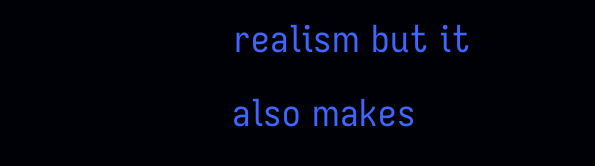realism but it also makes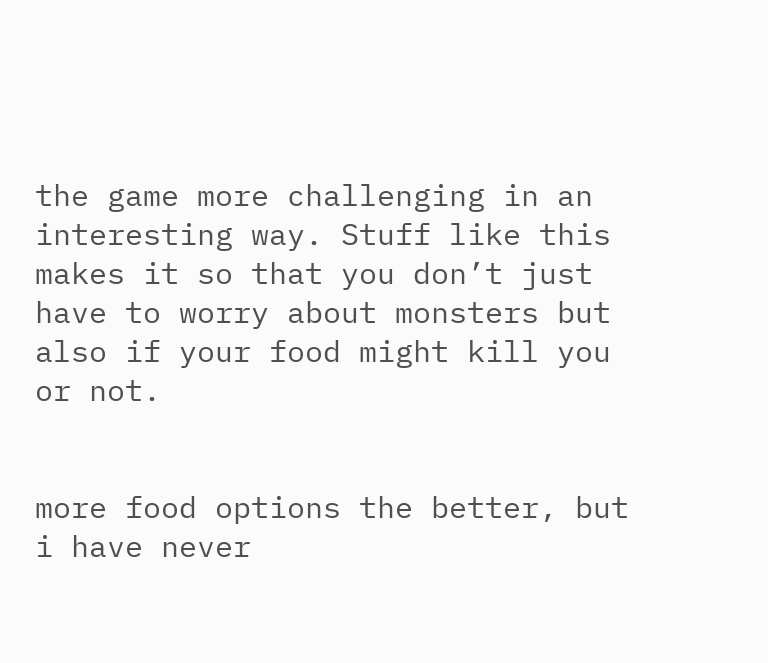the game more challenging in an interesting way. Stuff like this makes it so that you don’t just have to worry about monsters but also if your food might kill you or not.


more food options the better, but i have never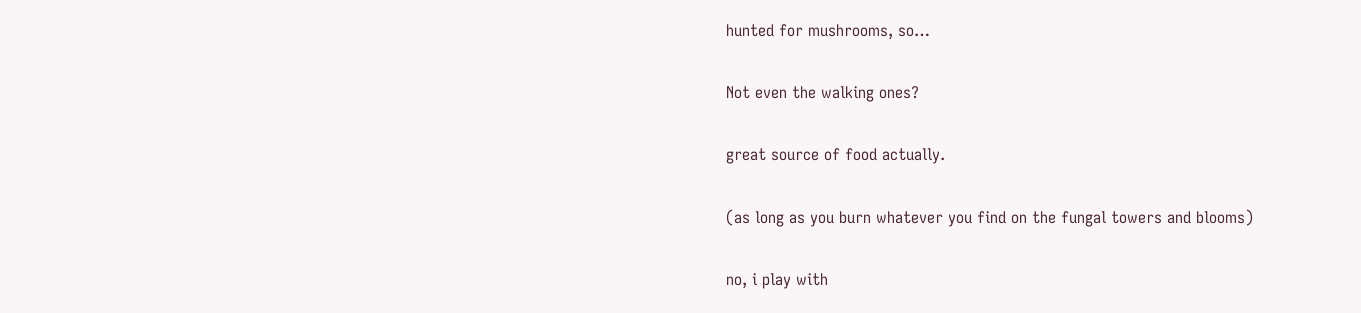hunted for mushrooms, so…

Not even the walking ones?

great source of food actually.

(as long as you burn whatever you find on the fungal towers and blooms)

no, i play with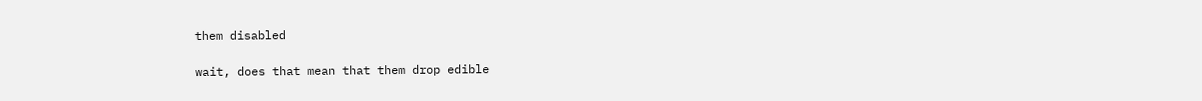them disabled

wait, does that mean that them drop edible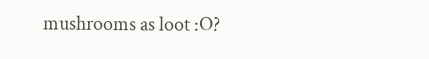mushrooms as loot :O?